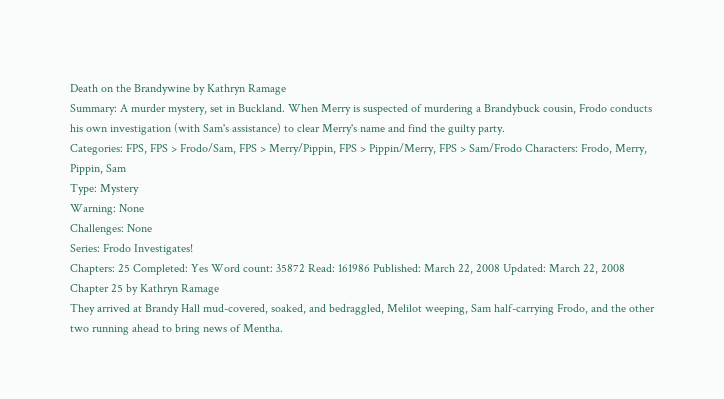Death on the Brandywine by Kathryn Ramage
Summary: A murder mystery, set in Buckland. When Merry is suspected of murdering a Brandybuck cousin, Frodo conducts his own investigation (with Sam's assistance) to clear Merry's name and find the guilty party.
Categories: FPS, FPS > Frodo/Sam, FPS > Merry/Pippin, FPS > Pippin/Merry, FPS > Sam/Frodo Characters: Frodo, Merry, Pippin, Sam
Type: Mystery
Warning: None
Challenges: None
Series: Frodo Investigates!
Chapters: 25 Completed: Yes Word count: 35872 Read: 161986 Published: March 22, 2008 Updated: March 22, 2008
Chapter 25 by Kathryn Ramage
They arrived at Brandy Hall mud-covered, soaked, and bedraggled, Melilot weeping, Sam half-carrying Frodo, and the other two running ahead to bring news of Mentha.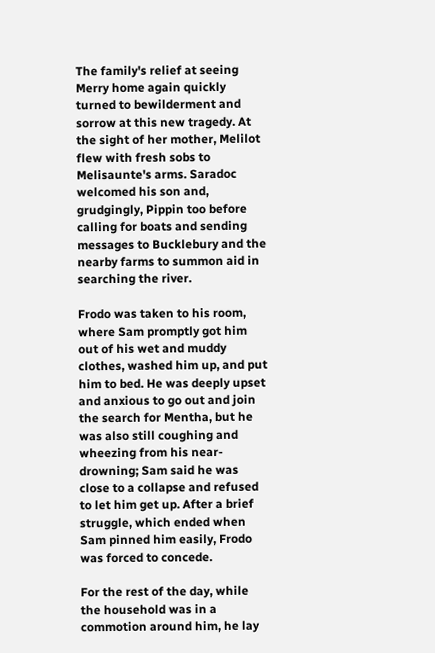The family's relief at seeing Merry home again quickly turned to bewilderment and sorrow at this new tragedy. At the sight of her mother, Melilot flew with fresh sobs to Melisaunte's arms. Saradoc welcomed his son and, grudgingly, Pippin too before calling for boats and sending messages to Bucklebury and the nearby farms to summon aid in searching the river.

Frodo was taken to his room, where Sam promptly got him out of his wet and muddy clothes, washed him up, and put him to bed. He was deeply upset and anxious to go out and join the search for Mentha, but he was also still coughing and wheezing from his near-drowning; Sam said he was close to a collapse and refused to let him get up. After a brief struggle, which ended when Sam pinned him easily, Frodo was forced to concede.

For the rest of the day, while the household was in a commotion around him, he lay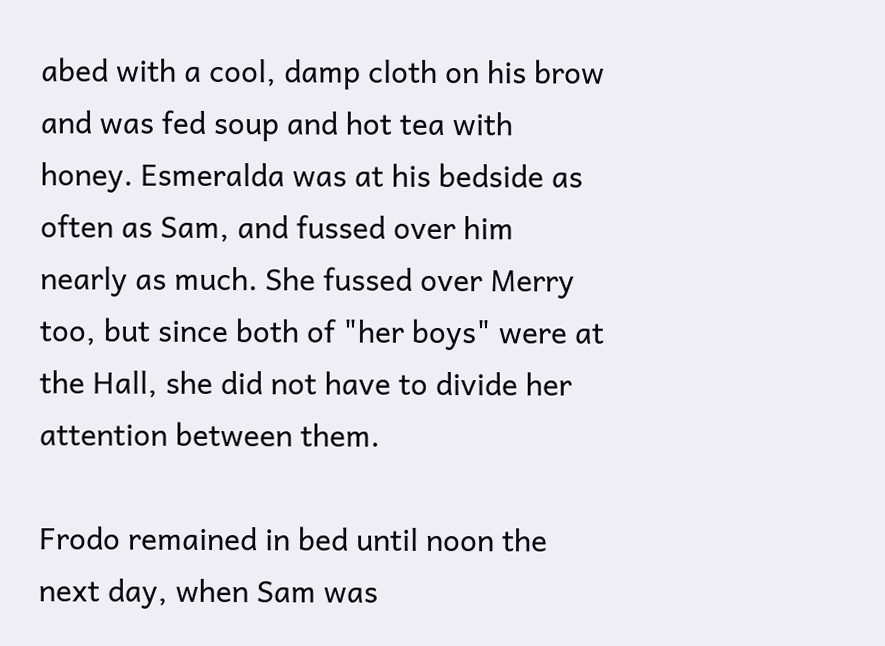abed with a cool, damp cloth on his brow and was fed soup and hot tea with honey. Esmeralda was at his bedside as often as Sam, and fussed over him nearly as much. She fussed over Merry too, but since both of "her boys" were at the Hall, she did not have to divide her attention between them.

Frodo remained in bed until noon the next day, when Sam was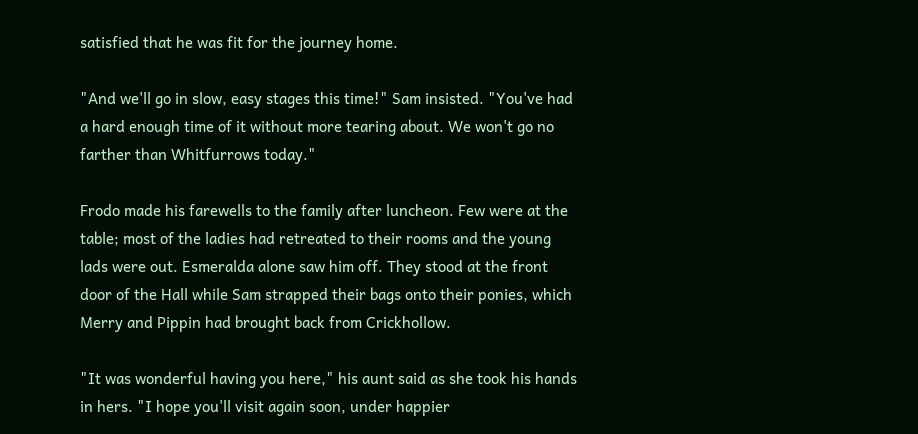satisfied that he was fit for the journey home.

"And we'll go in slow, easy stages this time!" Sam insisted. "You've had a hard enough time of it without more tearing about. We won't go no farther than Whitfurrows today."

Frodo made his farewells to the family after luncheon. Few were at the table; most of the ladies had retreated to their rooms and the young lads were out. Esmeralda alone saw him off. They stood at the front door of the Hall while Sam strapped their bags onto their ponies, which Merry and Pippin had brought back from Crickhollow.

"It was wonderful having you here," his aunt said as she took his hands in hers. "I hope you'll visit again soon, under happier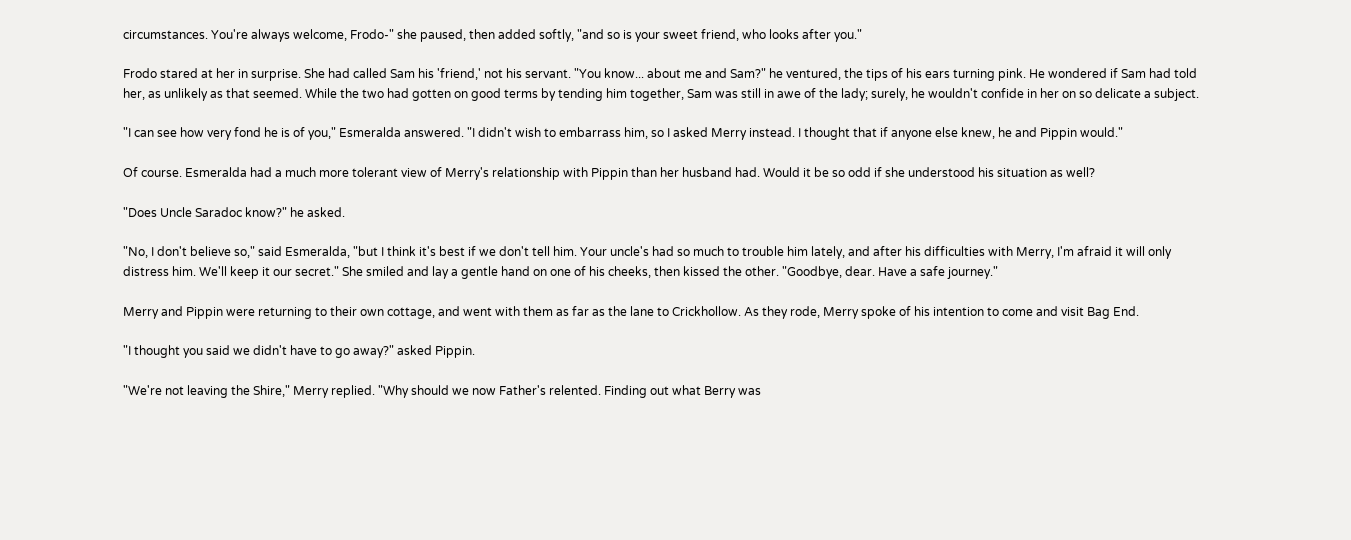circumstances. You're always welcome, Frodo-" she paused, then added softly, "and so is your sweet friend, who looks after you."

Frodo stared at her in surprise. She had called Sam his 'friend,' not his servant. "You know... about me and Sam?" he ventured, the tips of his ears turning pink. He wondered if Sam had told her, as unlikely as that seemed. While the two had gotten on good terms by tending him together, Sam was still in awe of the lady; surely, he wouldn't confide in her on so delicate a subject.

"I can see how very fond he is of you," Esmeralda answered. "I didn't wish to embarrass him, so I asked Merry instead. I thought that if anyone else knew, he and Pippin would."

Of course. Esmeralda had a much more tolerant view of Merry's relationship with Pippin than her husband had. Would it be so odd if she understood his situation as well?

"Does Uncle Saradoc know?" he asked.

"No, I don't believe so," said Esmeralda, "but I think it's best if we don't tell him. Your uncle's had so much to trouble him lately, and after his difficulties with Merry, I'm afraid it will only distress him. We'll keep it our secret." She smiled and lay a gentle hand on one of his cheeks, then kissed the other. "Goodbye, dear. Have a safe journey."

Merry and Pippin were returning to their own cottage, and went with them as far as the lane to Crickhollow. As they rode, Merry spoke of his intention to come and visit Bag End.

"I thought you said we didn't have to go away?" asked Pippin.

"We're not leaving the Shire," Merry replied. "Why should we now Father's relented. Finding out what Berry was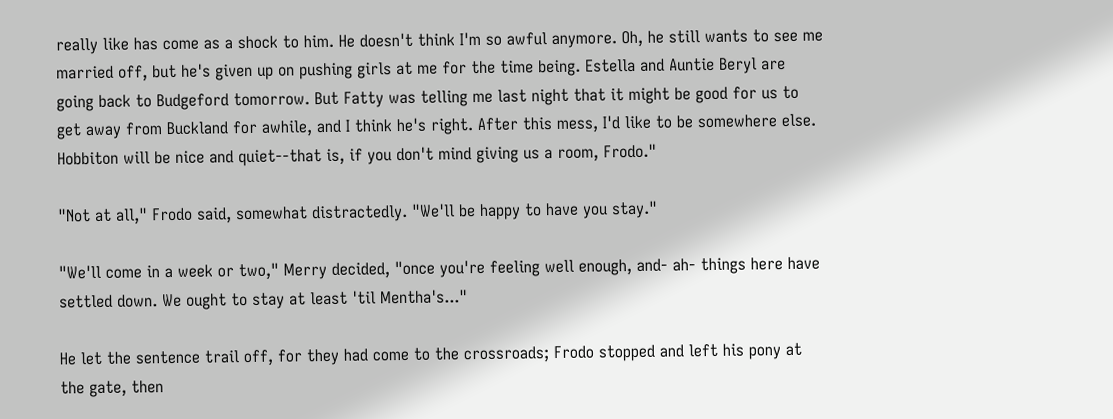really like has come as a shock to him. He doesn't think I'm so awful anymore. Oh, he still wants to see me married off, but he's given up on pushing girls at me for the time being. Estella and Auntie Beryl are going back to Budgeford tomorrow. But Fatty was telling me last night that it might be good for us to get away from Buckland for awhile, and I think he's right. After this mess, I'd like to be somewhere else. Hobbiton will be nice and quiet--that is, if you don't mind giving us a room, Frodo."

"Not at all," Frodo said, somewhat distractedly. "We'll be happy to have you stay."

"We'll come in a week or two," Merry decided, "once you're feeling well enough, and- ah- things here have settled down. We ought to stay at least 'til Mentha's..."

He let the sentence trail off, for they had come to the crossroads; Frodo stopped and left his pony at the gate, then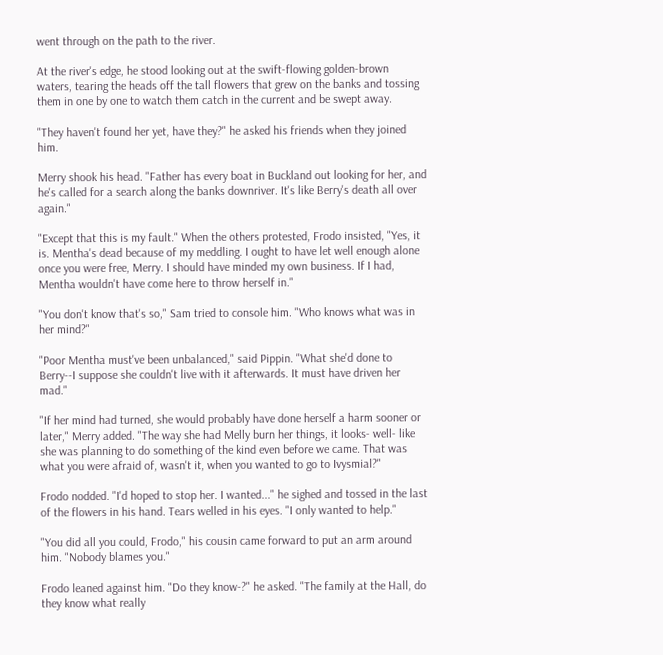went through on the path to the river.

At the river's edge, he stood looking out at the swift-flowing golden-brown waters, tearing the heads off the tall flowers that grew on the banks and tossing them in one by one to watch them catch in the current and be swept away.

"They haven't found her yet, have they?" he asked his friends when they joined him.

Merry shook his head. "Father has every boat in Buckland out looking for her, and he's called for a search along the banks downriver. It's like Berry's death all over again."

"Except that this is my fault." When the others protested, Frodo insisted, "Yes, it is. Mentha's dead because of my meddling. I ought to have let well enough alone once you were free, Merry. I should have minded my own business. If I had, Mentha wouldn't have come here to throw herself in."

"You don't know that's so," Sam tried to console him. "Who knows what was in her mind?"

"Poor Mentha must've been unbalanced," said Pippin. "What she'd done to Berry--I suppose she couldn't live with it afterwards. It must have driven her mad."

"If her mind had turned, she would probably have done herself a harm sooner or later," Merry added. "The way she had Melly burn her things, it looks- well- like she was planning to do something of the kind even before we came. That was what you were afraid of, wasn't it, when you wanted to go to Ivysmial?"

Frodo nodded. "I'd hoped to stop her. I wanted..." he sighed and tossed in the last of the flowers in his hand. Tears welled in his eyes. "I only wanted to help."

"You did all you could, Frodo," his cousin came forward to put an arm around him. "Nobody blames you."

Frodo leaned against him. "Do they know-?" he asked. "The family at the Hall, do they know what really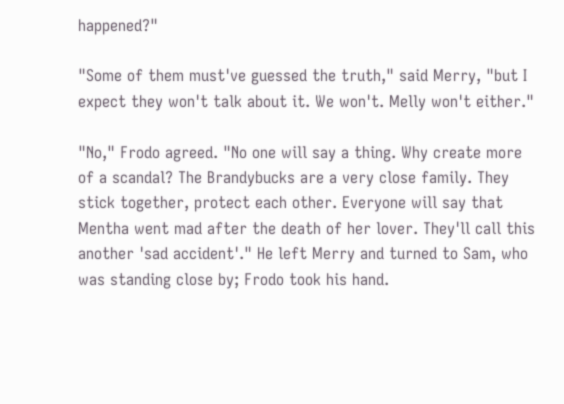happened?"

"Some of them must've guessed the truth," said Merry, "but I expect they won't talk about it. We won't. Melly won't either."

"No," Frodo agreed. "No one will say a thing. Why create more of a scandal? The Brandybucks are a very close family. They stick together, protect each other. Everyone will say that Mentha went mad after the death of her lover. They'll call this another 'sad accident'." He left Merry and turned to Sam, who was standing close by; Frodo took his hand.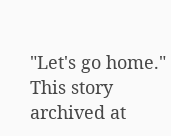"Let's go home."
This story archived at